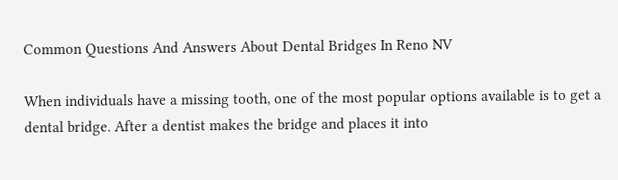Common Questions And Answers About Dental Bridges In Reno NV

When individuals have a missing tooth, one of the most popular options available is to get a dental bridge. After a dentist makes the bridge and places it into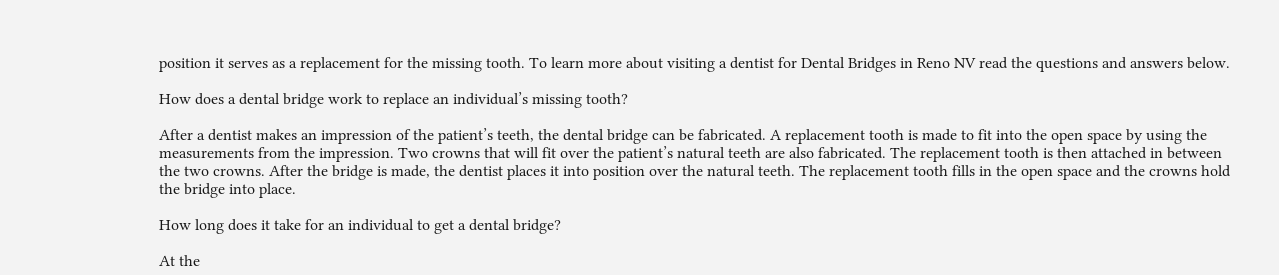position it serves as a replacement for the missing tooth. To learn more about visiting a dentist for Dental Bridges in Reno NV read the questions and answers below.

How does a dental bridge work to replace an individual’s missing tooth?

After a dentist makes an impression of the patient’s teeth, the dental bridge can be fabricated. A replacement tooth is made to fit into the open space by using the measurements from the impression. Two crowns that will fit over the patient’s natural teeth are also fabricated. The replacement tooth is then attached in between the two crowns. After the bridge is made, the dentist places it into position over the natural teeth. The replacement tooth fills in the open space and the crowns hold the bridge into place.

How long does it take for an individual to get a dental bridge?

At the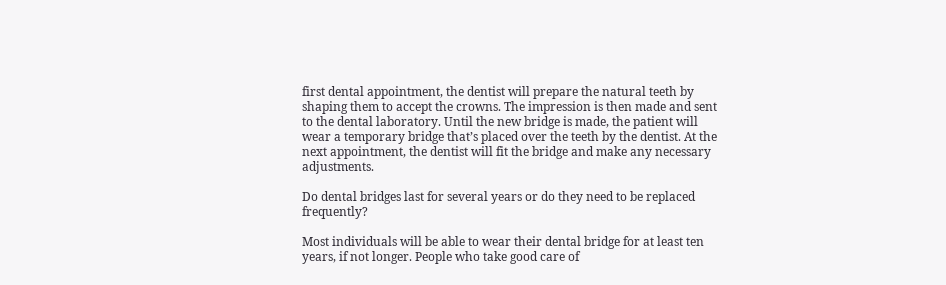first dental appointment, the dentist will prepare the natural teeth by shaping them to accept the crowns. The impression is then made and sent to the dental laboratory. Until the new bridge is made, the patient will wear a temporary bridge that’s placed over the teeth by the dentist. At the next appointment, the dentist will fit the bridge and make any necessary adjustments.

Do dental bridges last for several years or do they need to be replaced frequently?

Most individuals will be able to wear their dental bridge for at least ten years, if not longer. People who take good care of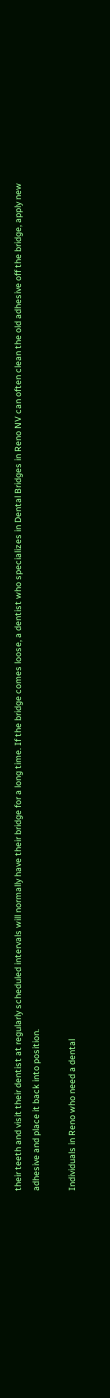their teeth and visit their dentist at regularly scheduled intervals will normally have their bridge for a long time. If the bridge comes loose, a dentist who specializes in Dental Bridges in Reno NV can often clean the old adhesive off the bridge, apply new adhesive and place it back into position.

Individuals in Reno who need a dental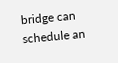bridge can schedule an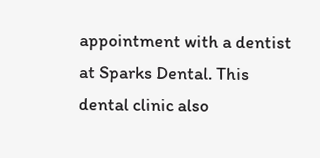appointment with a dentist at Sparks Dental. This dental clinic also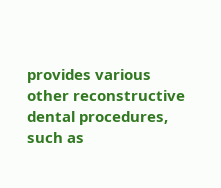provides various other reconstructive dental procedures, such as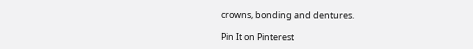crowns, bonding and dentures.

Pin It on Pinterest